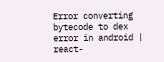Error converting bytecode to dex error in android | react-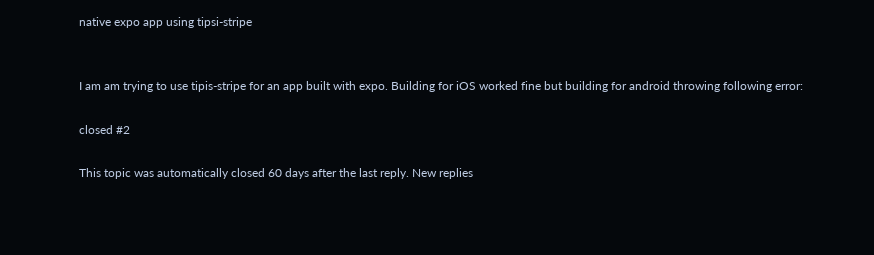native expo app using tipsi-stripe


I am am trying to use tipis-stripe for an app built with expo. Building for iOS worked fine but building for android throwing following error:

closed #2

This topic was automatically closed 60 days after the last reply. New replies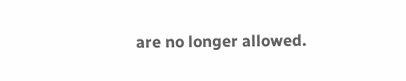are no longer allowed.